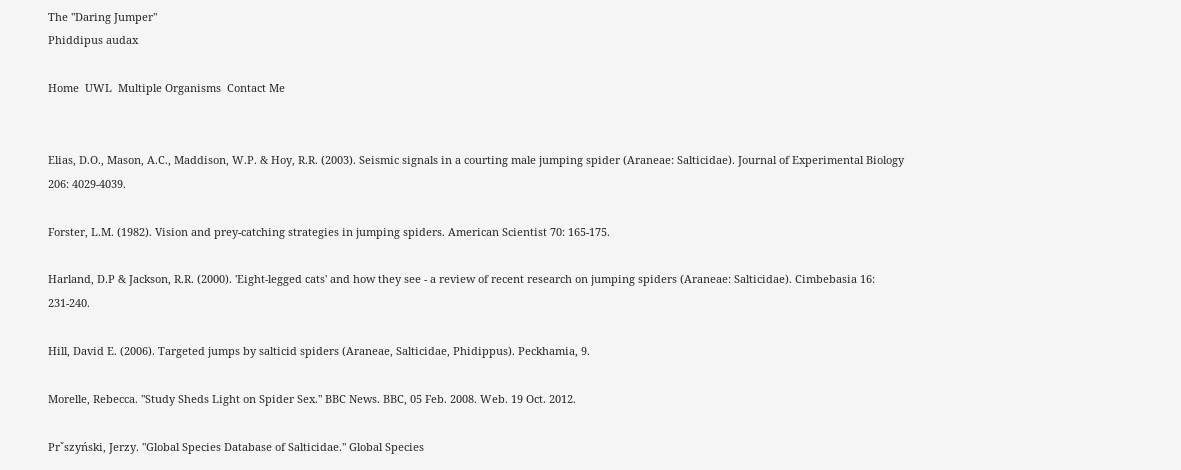The "Daring Jumper"
Phiddipus audax

Home  UWL  Multiple Organisms  Contact Me


Elias, D.O., Mason, A.C., Maddison, W.P. & Hoy, R.R. (2003). Seismic signals in a courting male jumping spider (Araneae: Salticidae). Journal of Experimental Biology 206: 4029-4039.

Forster, L.M. (1982). Vision and prey-catching strategies in jumping spiders. American Scientist 70: 165-175.

Harland, D.P & Jackson, R.R. (2000). 'Eight-legged cats' and how they see - a review of recent research on jumping spiders (Araneae: Salticidae). Cimbebasia 16: 231-240.

Hill, David E. (2006). Targeted jumps by salticid spiders (Araneae, Salticidae, Phidippus). Peckhamia, 9.

Morelle, Rebecca. "Study Sheds Light on Spider Sex." BBC News. BBC, 05 Feb. 2008. Web. 19 Oct. 2012.

Prˇszyński, Jerzy. "Global Species Database of Salticidae." Global Species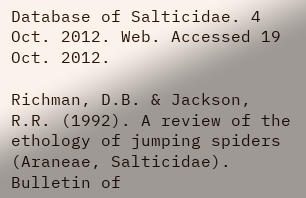Database of Salticidae. 4 Oct. 2012. Web. Accessed 19 Oct. 2012.

Richman, D.B. & Jackson, R.R. (1992). A review of the ethology of jumping spiders (Araneae, Salticidae). Bulletin of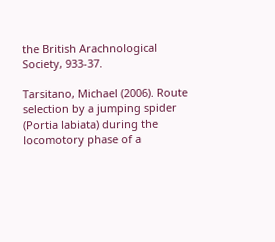the British Arachnological Society, 933-37.

Tarsitano, Michael (2006). Route selection by a jumping spider (Portia labiata) during the locomotory phase of a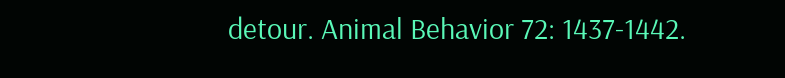detour. Animal Behavior 72: 1437-1442.